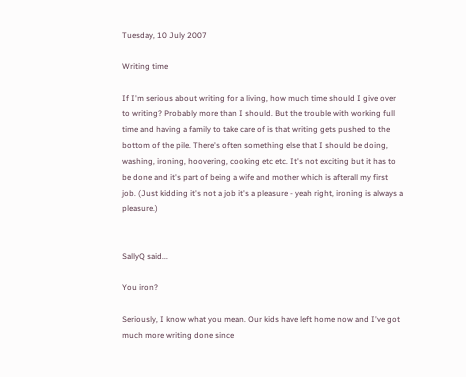Tuesday, 10 July 2007

Writing time

If I'm serious about writing for a living, how much time should I give over to writing? Probably more than I should. But the trouble with working full time and having a family to take care of is that writing gets pushed to the bottom of the pile. There's often something else that I should be doing, washing, ironing, hoovering, cooking etc etc. It's not exciting but it has to be done and it's part of being a wife and mother which is afterall my first job. (Just kidding it's not a job it's a pleasure - yeah right, ironing is always a pleasure.)


SallyQ said...

You iron?

Seriously, I know what you mean. Our kids have left home now and I've got much more writing done since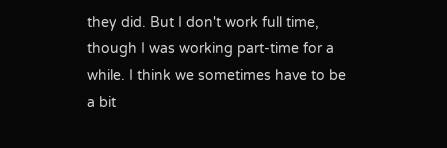they did. But I don't work full time, though I was working part-time for a while. I think we sometimes have to be a bit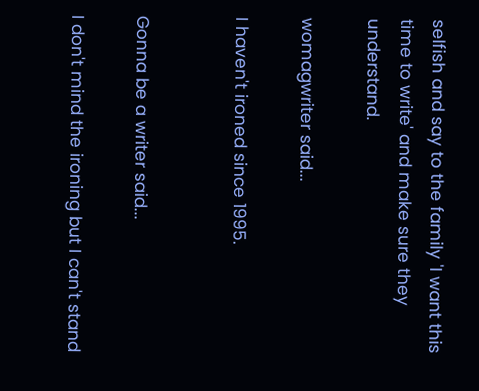selfish and say to the family 'I want this time to write' and make sure they understand.

womagwriter said...

I haven't ironed since 1995.


Gonna be a writer said...

I don't mind the ironing but I can't stand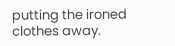putting the ironed clothes away.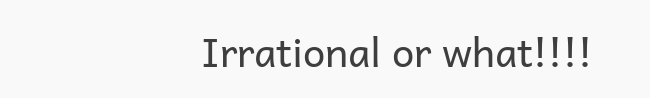Irrational or what!!!!